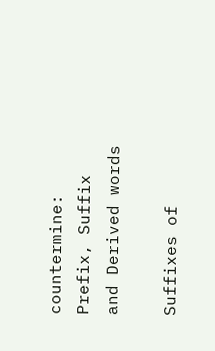countermine: Prefix, Suffix and Derived words

Suffixes of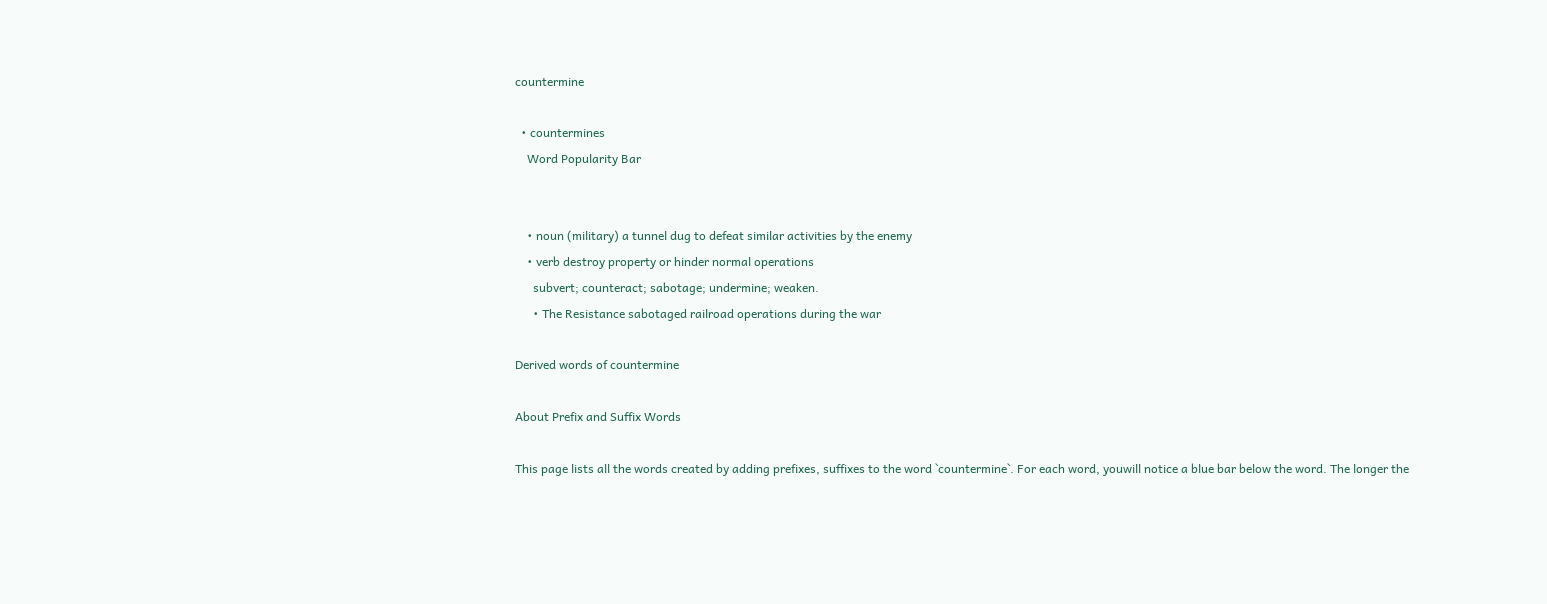countermine

  • countermines
    Word Popularity Bar


    • noun (military) a tunnel dug to defeat similar activities by the enemy
    • verb destroy property or hinder normal operations
      subvert; counteract; sabotage; undermine; weaken.
      • The Resistance sabotaged railroad operations during the war

Derived words of countermine

About Prefix and Suffix Words

This page lists all the words created by adding prefixes, suffixes to the word `countermine`. For each word, youwill notice a blue bar below the word. The longer the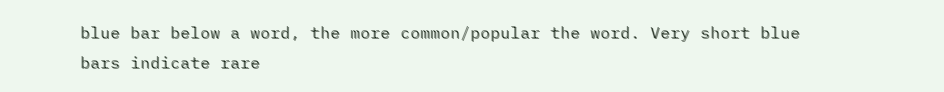blue bar below a word, the more common/popular the word. Very short blue bars indicate rare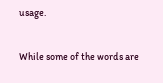usage.

While some of the words are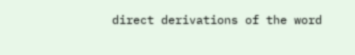direct derivations of the word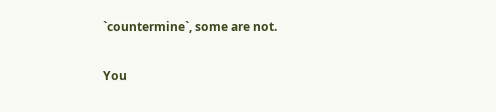`countermine`, some are not.

You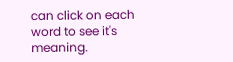can click on each word to see it's meaning.